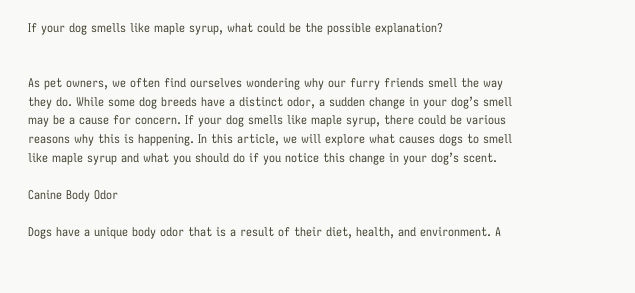If your dog smells like maple syrup, what could be the possible explanation?


As pet owners, we often find ourselves wondering why our furry friends smell the way they do. While some dog breeds have a distinct odor, a sudden change in your dog’s smell may be a cause for concern. If your dog smells like maple syrup, there could be various reasons why this is happening. In this article, we will explore what causes dogs to smell like maple syrup and what you should do if you notice this change in your dog’s scent.

Canine Body Odor

Dogs have a unique body odor that is a result of their diet, health, and environment. A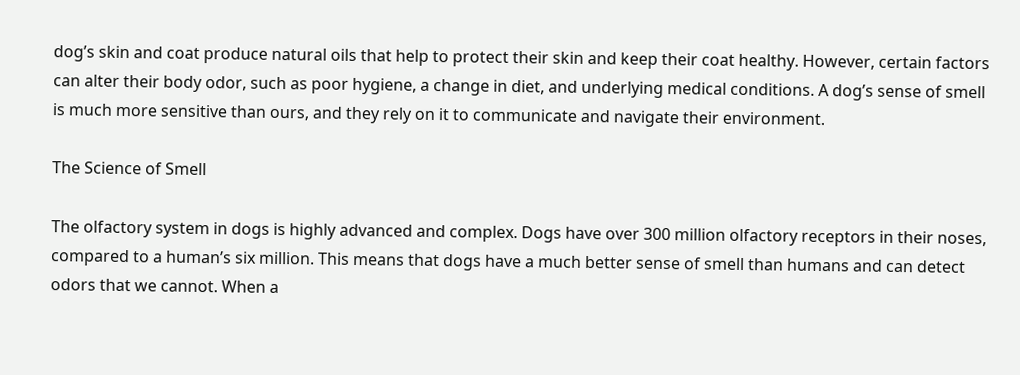dog’s skin and coat produce natural oils that help to protect their skin and keep their coat healthy. However, certain factors can alter their body odor, such as poor hygiene, a change in diet, and underlying medical conditions. A dog’s sense of smell is much more sensitive than ours, and they rely on it to communicate and navigate their environment.

The Science of Smell

The olfactory system in dogs is highly advanced and complex. Dogs have over 300 million olfactory receptors in their noses, compared to a human’s six million. This means that dogs have a much better sense of smell than humans and can detect odors that we cannot. When a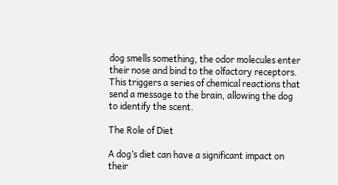dog smells something, the odor molecules enter their nose and bind to the olfactory receptors. This triggers a series of chemical reactions that send a message to the brain, allowing the dog to identify the scent.

The Role of Diet

A dog’s diet can have a significant impact on their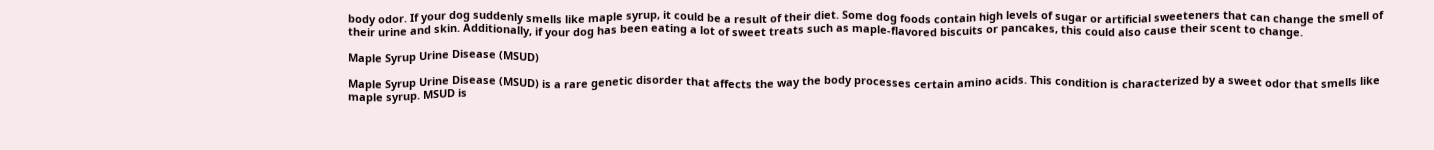body odor. If your dog suddenly smells like maple syrup, it could be a result of their diet. Some dog foods contain high levels of sugar or artificial sweeteners that can change the smell of their urine and skin. Additionally, if your dog has been eating a lot of sweet treats such as maple-flavored biscuits or pancakes, this could also cause their scent to change.

Maple Syrup Urine Disease (MSUD)

Maple Syrup Urine Disease (MSUD) is a rare genetic disorder that affects the way the body processes certain amino acids. This condition is characterized by a sweet odor that smells like maple syrup. MSUD is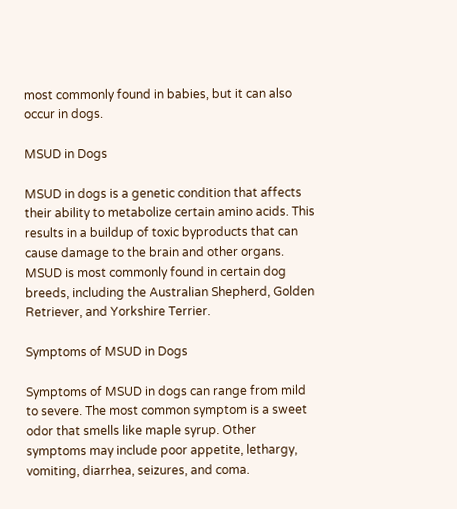most commonly found in babies, but it can also occur in dogs.

MSUD in Dogs

MSUD in dogs is a genetic condition that affects their ability to metabolize certain amino acids. This results in a buildup of toxic byproducts that can cause damage to the brain and other organs. MSUD is most commonly found in certain dog breeds, including the Australian Shepherd, Golden Retriever, and Yorkshire Terrier.

Symptoms of MSUD in Dogs

Symptoms of MSUD in dogs can range from mild to severe. The most common symptom is a sweet odor that smells like maple syrup. Other symptoms may include poor appetite, lethargy, vomiting, diarrhea, seizures, and coma.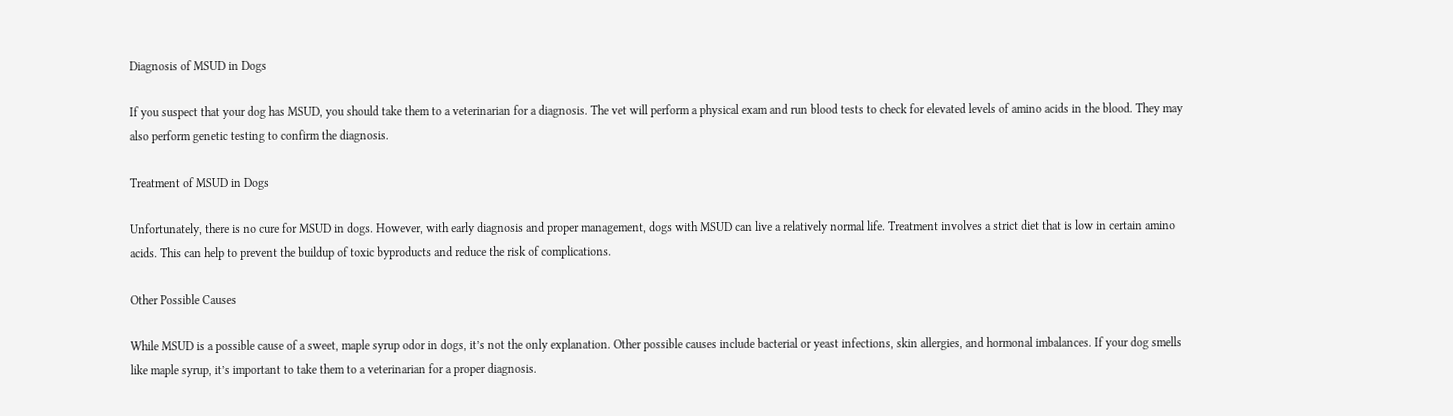Diagnosis of MSUD in Dogs

If you suspect that your dog has MSUD, you should take them to a veterinarian for a diagnosis. The vet will perform a physical exam and run blood tests to check for elevated levels of amino acids in the blood. They may also perform genetic testing to confirm the diagnosis.

Treatment of MSUD in Dogs

Unfortunately, there is no cure for MSUD in dogs. However, with early diagnosis and proper management, dogs with MSUD can live a relatively normal life. Treatment involves a strict diet that is low in certain amino acids. This can help to prevent the buildup of toxic byproducts and reduce the risk of complications.

Other Possible Causes

While MSUD is a possible cause of a sweet, maple syrup odor in dogs, it’s not the only explanation. Other possible causes include bacterial or yeast infections, skin allergies, and hormonal imbalances. If your dog smells like maple syrup, it’s important to take them to a veterinarian for a proper diagnosis.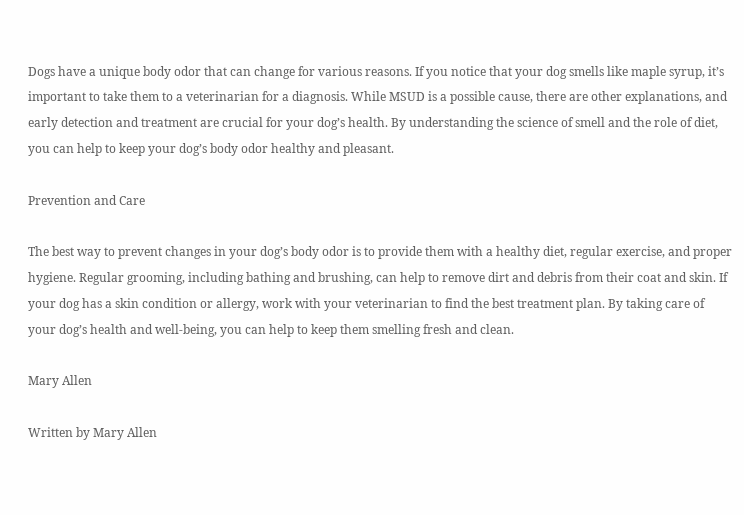Dogs have a unique body odor that can change for various reasons. If you notice that your dog smells like maple syrup, it’s important to take them to a veterinarian for a diagnosis. While MSUD is a possible cause, there are other explanations, and early detection and treatment are crucial for your dog’s health. By understanding the science of smell and the role of diet, you can help to keep your dog’s body odor healthy and pleasant.

Prevention and Care

The best way to prevent changes in your dog’s body odor is to provide them with a healthy diet, regular exercise, and proper hygiene. Regular grooming, including bathing and brushing, can help to remove dirt and debris from their coat and skin. If your dog has a skin condition or allergy, work with your veterinarian to find the best treatment plan. By taking care of your dog’s health and well-being, you can help to keep them smelling fresh and clean.

Mary Allen

Written by Mary Allen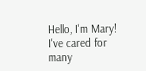Hello, I'm Mary! I've cared for many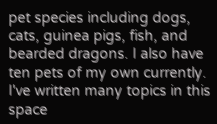pet species including dogs, cats, guinea pigs, fish, and bearded dragons. I also have ten pets of my own currently. I've written many topics in this space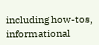including how-tos, informational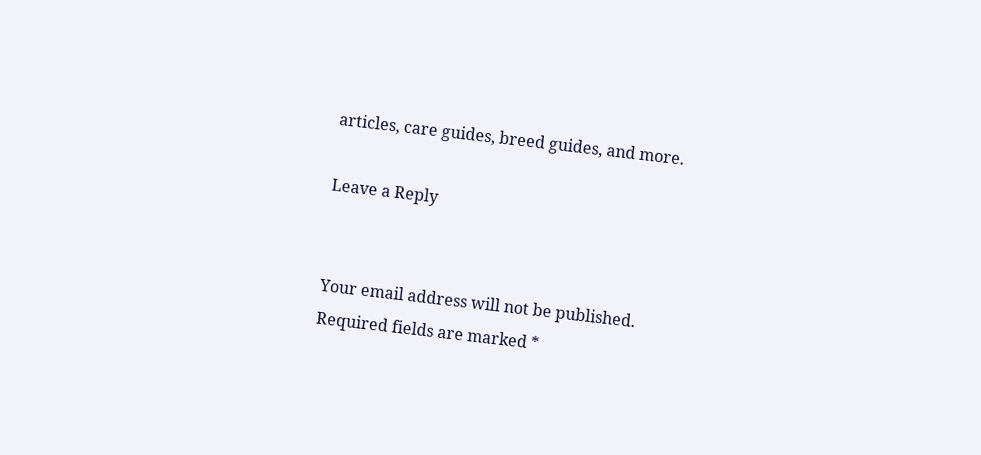articles, care guides, breed guides, and more.

Leave a Reply


Your email address will not be published. Required fields are marked *